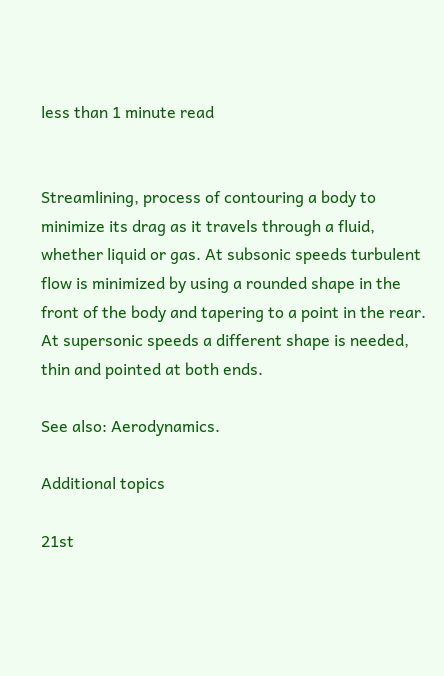less than 1 minute read


Streamlining, process of contouring a body to minimize its drag as it travels through a fluid, whether liquid or gas. At subsonic speeds turbulent flow is minimized by using a rounded shape in the front of the body and tapering to a point in the rear. At supersonic speeds a different shape is needed, thin and pointed at both ends.

See also: Aerodynamics.

Additional topics

21st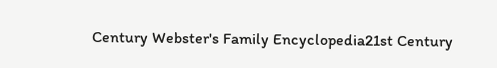Century Webster's Family Encyclopedia21st Century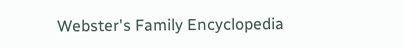Webster's Family Encyclopedia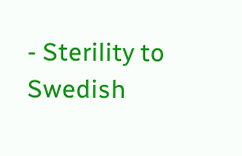- Sterility to Swedish